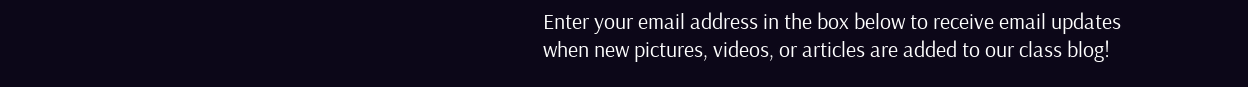Enter your email address in the box below to receive email updates when new pictures, videos, or articles are added to our class blog!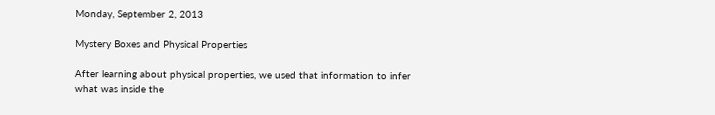Monday, September 2, 2013

Mystery Boxes and Physical Properties

After learning about physical properties, we used that information to infer what was inside the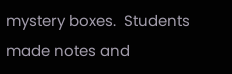mystery boxes.  Students made notes and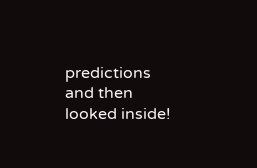predictions and then looked inside!